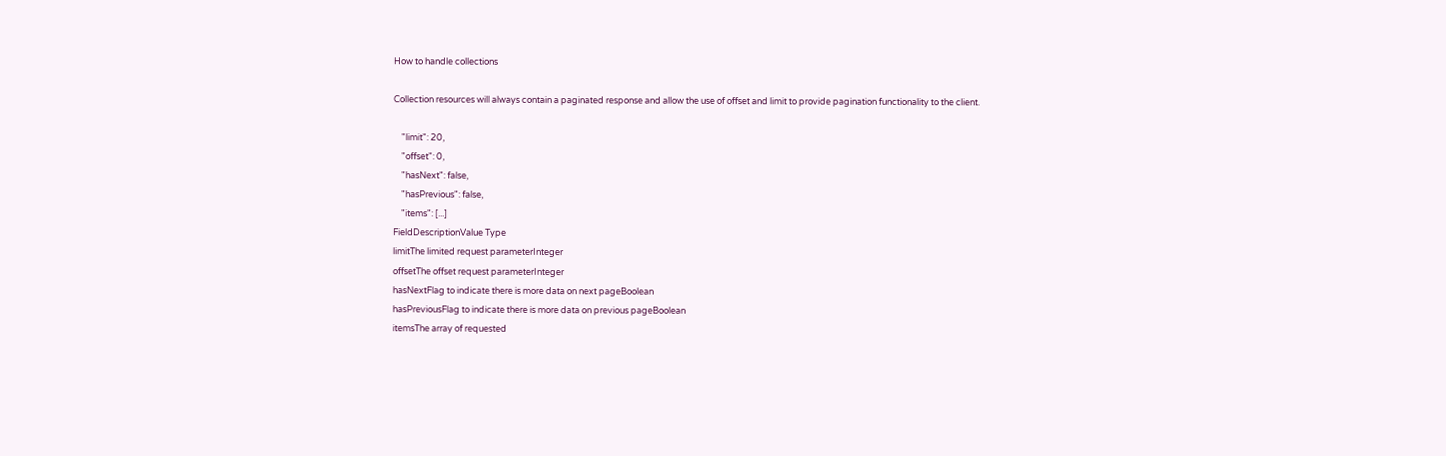How to handle collections

Collection resources will always contain a paginated response and allow the use of offset and limit to provide pagination functionality to the client.

    "limit": 20,
    "offset": 0,
    "hasNext": false,
    "hasPrevious": false,
    "items": [...]
FieldDescriptionValue Type
limitThe limited request parameterInteger
offsetThe offset request parameterInteger
hasNextFlag to indicate there is more data on next pageBoolean
hasPreviousFlag to indicate there is more data on previous pageBoolean
itemsThe array of requested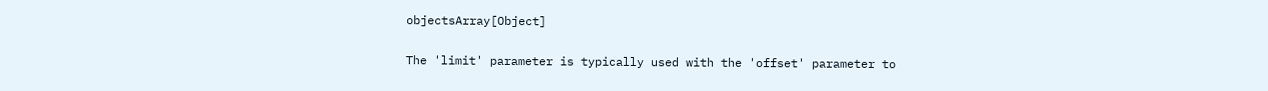objectsArray[Object]

The 'limit' parameter is typically used with the 'offset' parameter to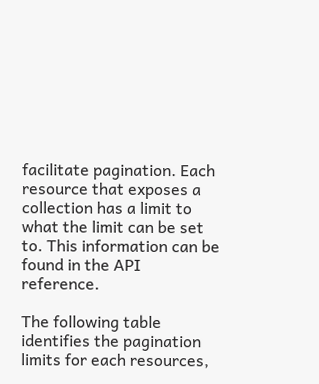facilitate pagination. Each resource that exposes a collection has a limit to what the limit can be set to. This information can be found in the API reference.

The following table identifies the pagination limits for each resources,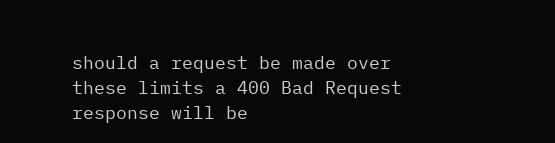should a request be made over these limits a 400 Bad Request response will be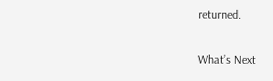returned.

What’s Next